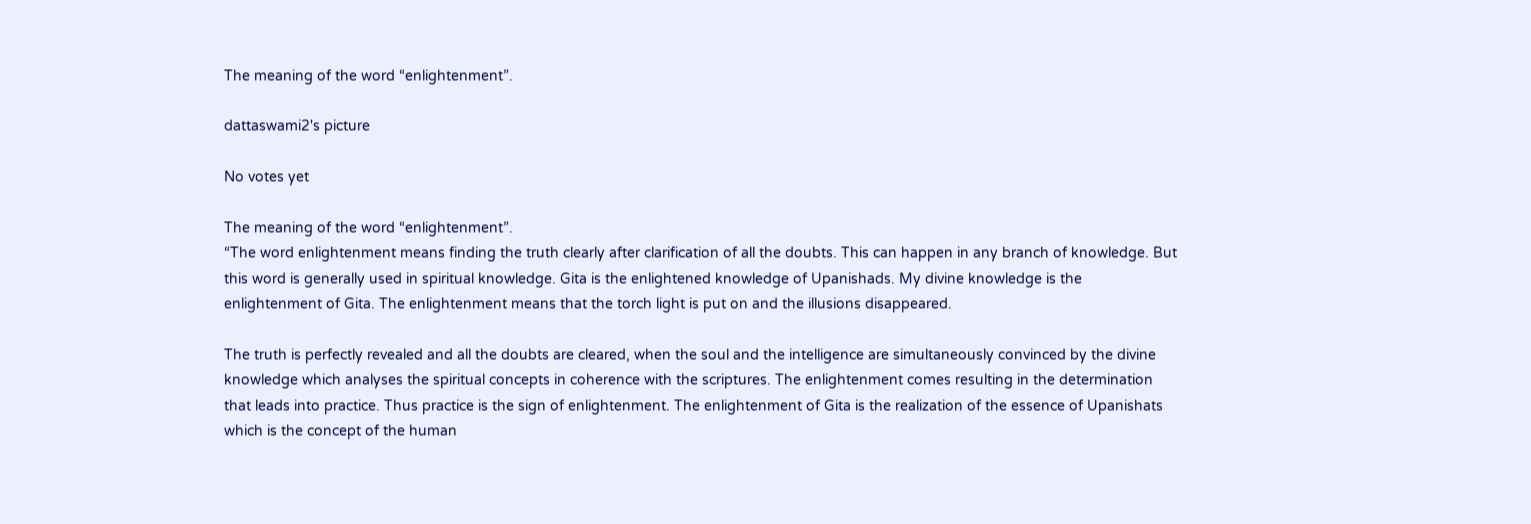The meaning of the word “enlightenment”.

dattaswami2's picture

No votes yet

The meaning of the word “enlightenment”.
“The word enlightenment means finding the truth clearly after clarification of all the doubts. This can happen in any branch of knowledge. But this word is generally used in spiritual knowledge. Gita is the enlightened knowledge of Upanishads. My divine knowledge is the enlightenment of Gita. The enlightenment means that the torch light is put on and the illusions disappeared.

The truth is perfectly revealed and all the doubts are cleared, when the soul and the intelligence are simultaneously convinced by the divine knowledge which analyses the spiritual concepts in coherence with the scriptures. The enlightenment comes resulting in the determination that leads into practice. Thus practice is the sign of enlightenment. The enlightenment of Gita is the realization of the essence of Upanishats which is the concept of the human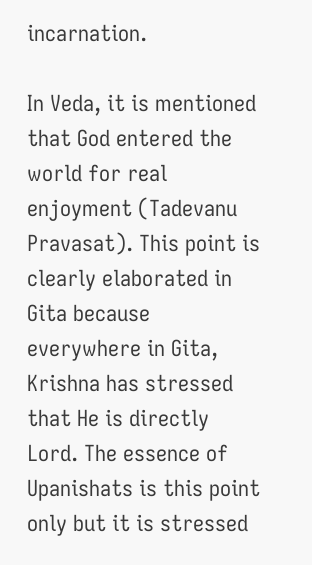incarnation.

In Veda, it is mentioned that God entered the world for real enjoyment (Tadevanu Pravasat). This point is clearly elaborated in Gita because everywhere in Gita, Krishna has stressed that He is directly Lord. The essence of Upanishats is this point only but it is stressed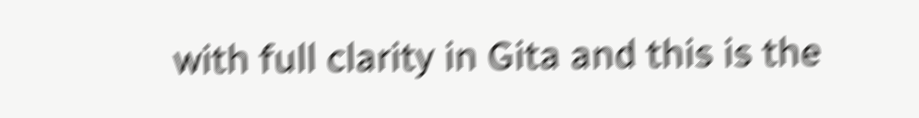with full clarity in Gita and this is the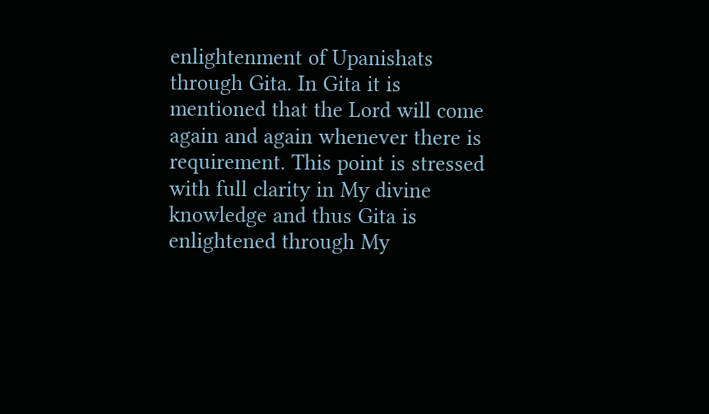enlightenment of Upanishats through Gita. In Gita it is mentioned that the Lord will come again and again whenever there is requirement. This point is stressed with full clarity in My divine knowledge and thus Gita is enlightened through My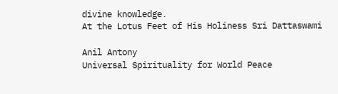divine knowledge.
At the Lotus Feet of His Holiness Sri Dattaswami

Anil Antony
Universal Spirituality for World Peace